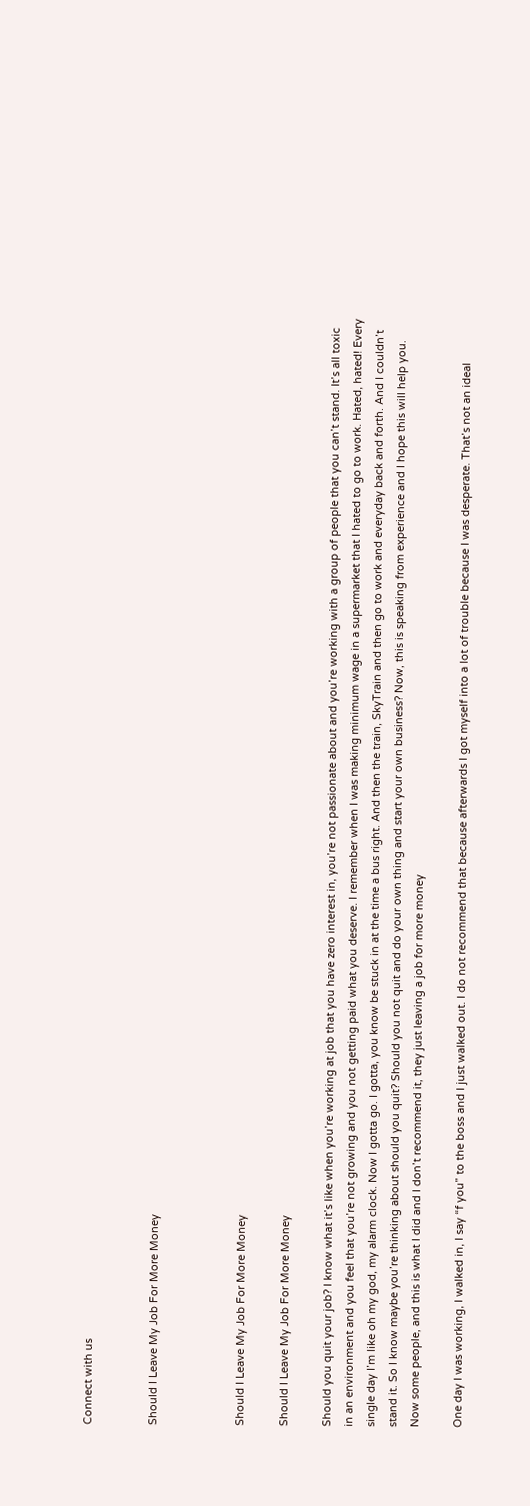Connect with us


Should I Leave My Job For More Money



Should I Leave My Job For More Money

Should I Leave My Job For More Money

Should you quit your job? I know what it’s like when you’re working at job that you have zero interest in, you’re not passionate about and you’re working with a group of people that you can’t stand. It’s all toxic in an environment and you feel that you’re not growing and you not getting paid what you deserve. I remember when I was making minimum wage in a supermarket that I hated to go to work. Hated, hated! Every single day I’m like oh my god, my alarm clock. Now I gotta go. I gotta, you know be stuck in at the time a bus right. And then the train, SkyTrain and then go to work and everyday back and forth. And I couldn’t stand it. So I know maybe you’re thinking about should you quit? Should you not quit and do your own thing and start your own business? Now, this is speaking from experience and I hope this will help you. Now some people, and this is what I did and I don’t recommend it, they just leaving a job for more money

One day I was working, I walked in, I say “f you” to the boss and I just walked out. I do not recommend that because afterwards I got myself into a lot of trouble because I was desperate. That’s not an ideal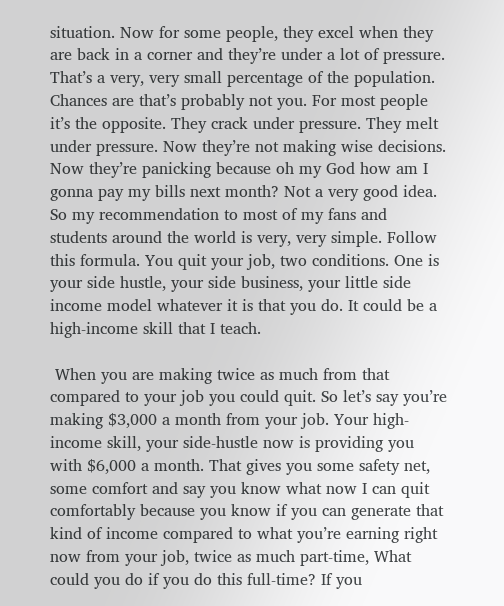situation. Now for some people, they excel when they are back in a corner and they’re under a lot of pressure. That’s a very, very small percentage of the population. Chances are that’s probably not you. For most people it’s the opposite. They crack under pressure. They melt under pressure. Now they’re not making wise decisions. Now they’re panicking because oh my God how am I gonna pay my bills next month? Not a very good idea. So my recommendation to most of my fans and students around the world is very, very simple. Follow this formula. You quit your job, two conditions. One is your side hustle, your side business, your little side income model whatever it is that you do. It could be a high-income skill that I teach.

 When you are making twice as much from that compared to your job you could quit. So let’s say you’re making $3,000 a month from your job. Your high-income skill, your side-hustle now is providing you with $6,000 a month. That gives you some safety net, some comfort and say you know what now I can quit comfortably because you know if you can generate that kind of income compared to what you’re earning right now from your job, twice as much part-time, What could you do if you do this full-time? If you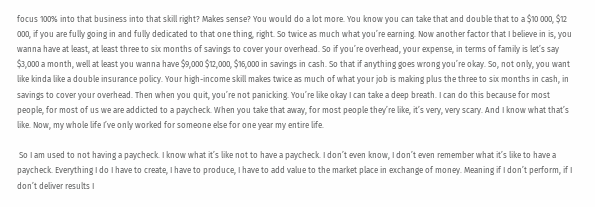focus 100% into that business into that skill right? Makes sense? You would do a lot more. You know you can take that and double that to a $10 000, $12 000, if you are fully going in and fully dedicated to that one thing, right. So twice as much what you’re earning. Now another factor that I believe in is, you wanna have at least, at least three to six months of savings to cover your overhead. So if you’re overhead, your expense, in terms of family is let’s say $3,000 a month, well at least you wanna have $9,000 $12,000, $16,000 in savings in cash. So that if anything goes wrong you’re okay. So, not only, you want like kinda like a double insurance policy. Your high-income skill makes twice as much of what your job is making plus the three to six months in cash, in savings to cover your overhead. Then when you quit, you’re not panicking. You’re like okay I can take a deep breath. I can do this because for most people, for most of us we are addicted to a paycheck. When you take that away, for most people they’re like, it’s very, very scary. And I know what that’s like. Now, my whole life I’ve only worked for someone else for one year my entire life.

 So I am used to not having a paycheck. I know what it’s like not to have a paycheck. I don’t even know, I don’t even remember what it’s like to have a paycheck. Everything I do I have to create, I have to produce, I have to add value to the market place in exchange of money. Meaning if I don’t perform, if I don’t deliver results I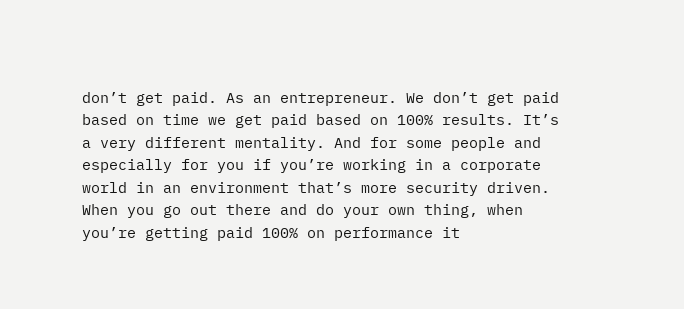don’t get paid. As an entrepreneur. We don’t get paid based on time we get paid based on 100% results. It’s a very different mentality. And for some people and especially for you if you’re working in a corporate world in an environment that’s more security driven. When you go out there and do your own thing, when you’re getting paid 100% on performance it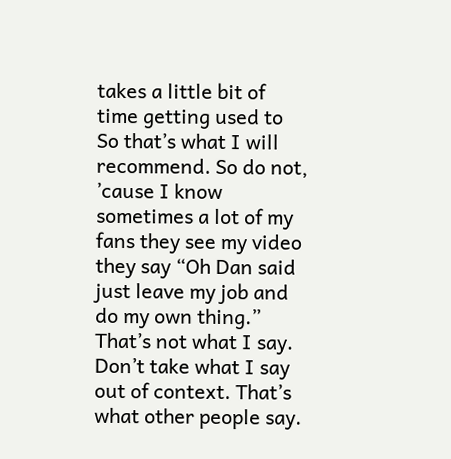takes a little bit of time getting used to So that’s what I will recommend. So do not, ’cause I know sometimes a lot of my fans they see my video they say “Oh Dan said just leave my job and do my own thing.” That’s not what I say. Don’t take what I say out of context. That’s what other people say.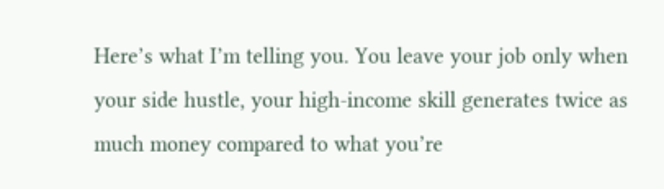Here’s what I’m telling you. You leave your job only when your side hustle, your high-income skill generates twice as much money compared to what you’re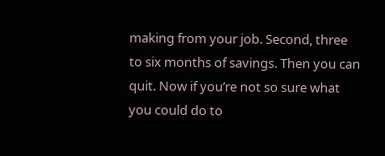making from your job. Second, three to six months of savings. Then you can quit. Now if you’re not so sure what you could do to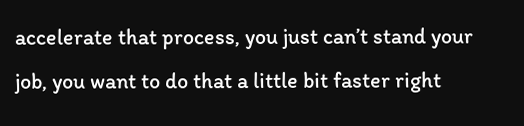accelerate that process, you just can’t stand your job, you want to do that a little bit faster right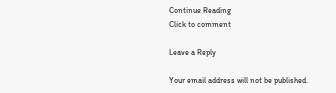Continue Reading
Click to comment

Leave a Reply

Your email address will not be published.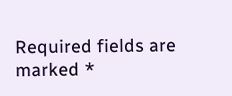Required fields are marked *